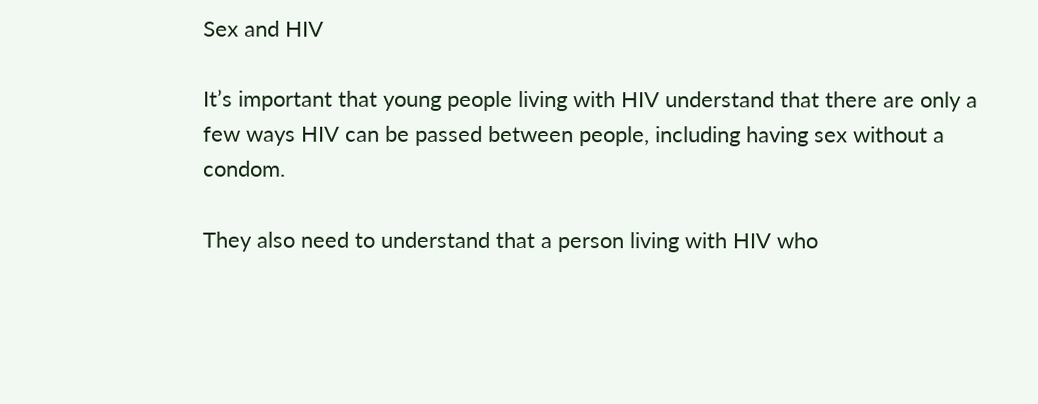Sex and HIV

It’s important that young people living with HIV understand that there are only a few ways HIV can be passed between people, including having sex without a condom.

They also need to understand that a person living with HIV who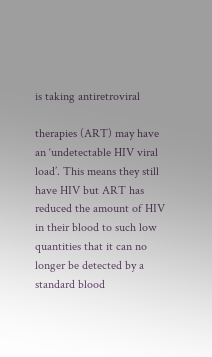is taking antiretroviral

therapies (ART) may have an ‘undetectable HIV viral load’. This means they still have HIV but ART has reduced the amount of HIV in their blood to such low quantities that it can no longer be detected by a standard blood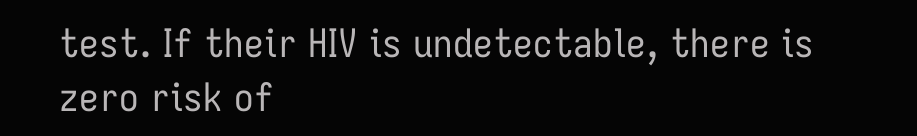test. If their HIV is undetectable, there is zero risk of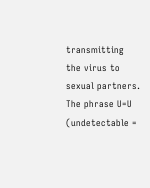transmitting the virus to sexual partners.
The phrase U=U (undetectable =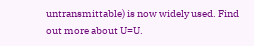untransmittable) is now widely used. Find out more about U=U.